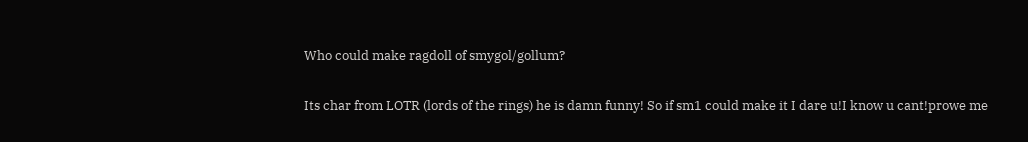Who could make ragdoll of smygol/gollum?

Its char from LOTR (lords of the rings) he is damn funny! So if sm1 could make it I dare u!I know u cant!prowe me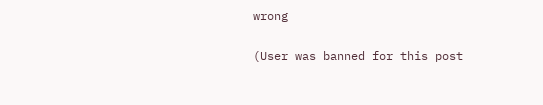wrong

(User was banned for this post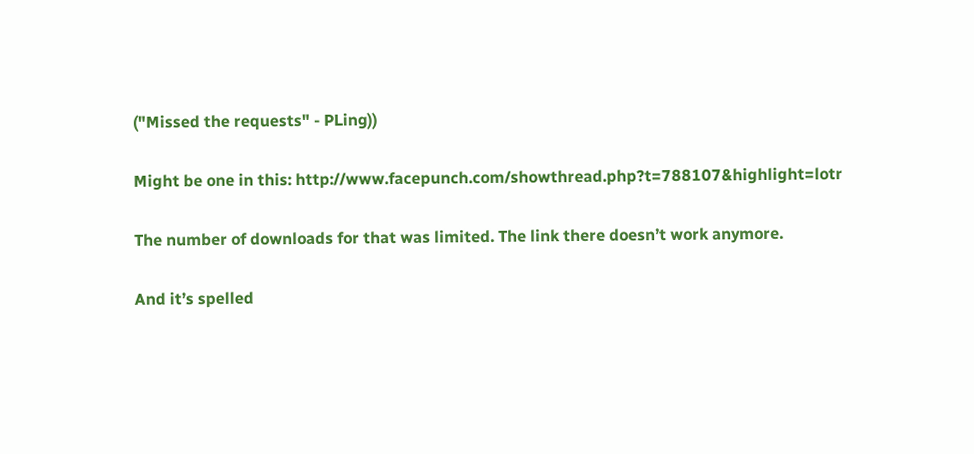("Missed the requests" - PLing))

Might be one in this: http://www.facepunch.com/showthread.php?t=788107&highlight=lotr

The number of downloads for that was limited. The link there doesn’t work anymore.

And it’s spelled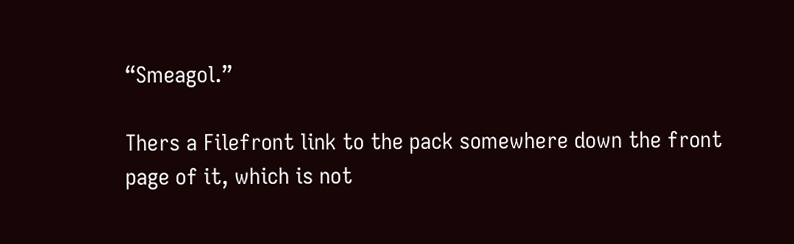“Smeagol.”

Thers a Filefront link to the pack somewhere down the front page of it, which is not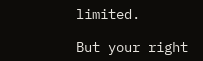limited.

But your right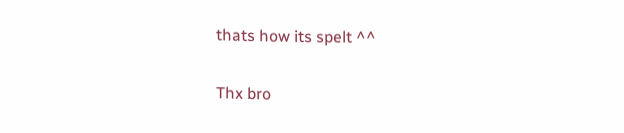thats how its spelt ^^

Thx bro